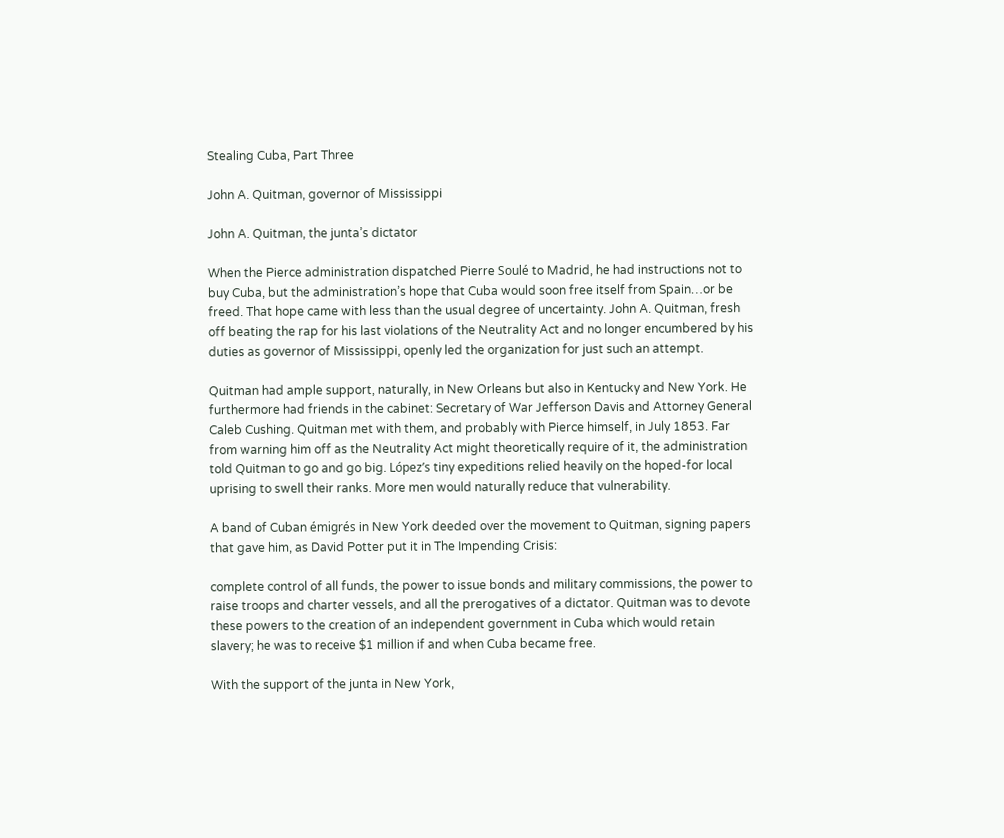Stealing Cuba, Part Three

John A. Quitman, governor of Mississippi

John A. Quitman, the junta’s dictator

When the Pierce administration dispatched Pierre Soulé to Madrid, he had instructions not to buy Cuba, but the administration’s hope that Cuba would soon free itself from Spain…or be freed. That hope came with less than the usual degree of uncertainty. John A. Quitman, fresh off beating the rap for his last violations of the Neutrality Act and no longer encumbered by his duties as governor of Mississippi, openly led the organization for just such an attempt.

Quitman had ample support, naturally, in New Orleans but also in Kentucky and New York. He furthermore had friends in the cabinet: Secretary of War Jefferson Davis and Attorney General Caleb Cushing. Quitman met with them, and probably with Pierce himself, in July 1853. Far from warning him off as the Neutrality Act might theoretically require of it, the administration told Quitman to go and go big. López’s tiny expeditions relied heavily on the hoped-for local uprising to swell their ranks. More men would naturally reduce that vulnerability.

A band of Cuban émigrés in New York deeded over the movement to Quitman, signing papers that gave him, as David Potter put it in The Impending Crisis:

complete control of all funds, the power to issue bonds and military commissions, the power to raise troops and charter vessels, and all the prerogatives of a dictator. Quitman was to devote these powers to the creation of an independent government in Cuba which would retain slavery; he was to receive $1 million if and when Cuba became free.

With the support of the junta in New York,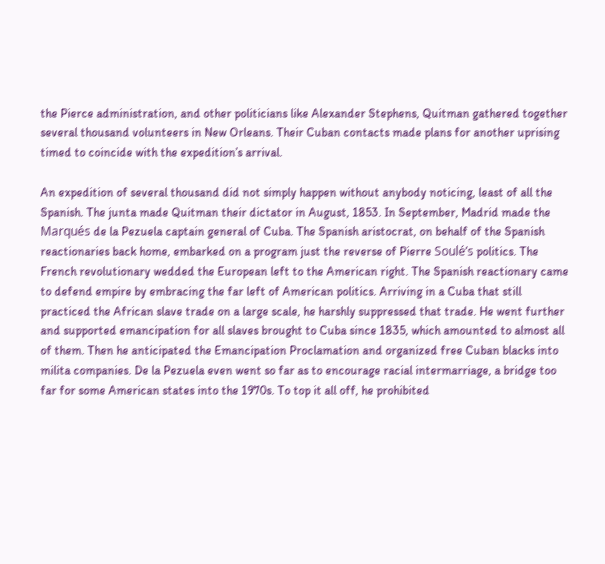the Pierce administration, and other politicians like Alexander Stephens, Quitman gathered together several thousand volunteers in New Orleans. Their Cuban contacts made plans for another uprising timed to coincide with the expedition’s arrival.

An expedition of several thousand did not simply happen without anybody noticing, least of all the Spanish. The junta made Quitman their dictator in August, 1853. In September, Madrid made the Marqués de la Pezuela captain general of Cuba. The Spanish aristocrat, on behalf of the Spanish reactionaries back home, embarked on a program just the reverse of Pierre Soulé’s politics. The French revolutionary wedded the European left to the American right. The Spanish reactionary came to defend empire by embracing the far left of American politics. Arriving in a Cuba that still practiced the African slave trade on a large scale, he harshly suppressed that trade. He went further and supported emancipation for all slaves brought to Cuba since 1835, which amounted to almost all of them. Then he anticipated the Emancipation Proclamation and organized free Cuban blacks into milita companies. De la Pezuela even went so far as to encourage racial intermarriage, a bridge too far for some American states into the 1970s. To top it all off, he prohibited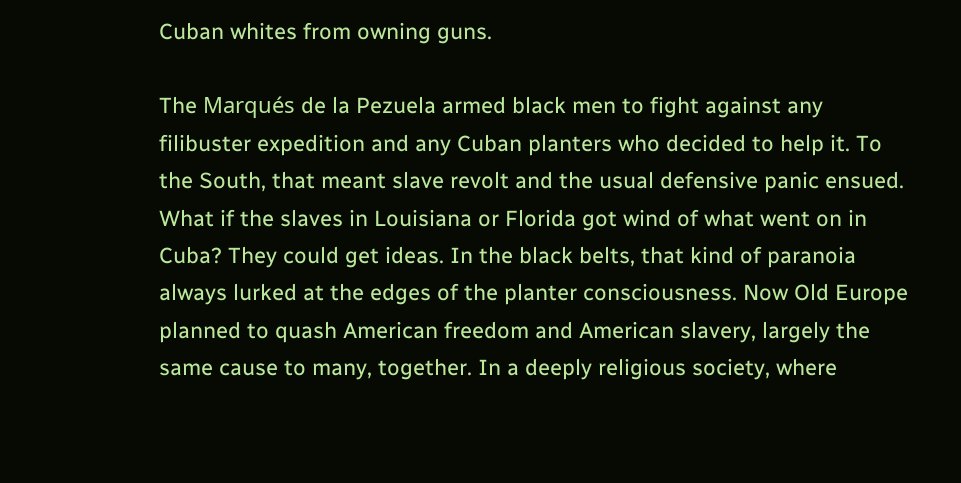Cuban whites from owning guns.

The Marqués de la Pezuela armed black men to fight against any filibuster expedition and any Cuban planters who decided to help it. To the South, that meant slave revolt and the usual defensive panic ensued. What if the slaves in Louisiana or Florida got wind of what went on in Cuba? They could get ideas. In the black belts, that kind of paranoia always lurked at the edges of the planter consciousness. Now Old Europe planned to quash American freedom and American slavery, largely the same cause to many, together. In a deeply religious society, where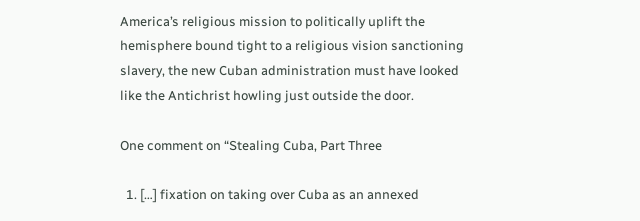America’s religious mission to politically uplift the hemisphere bound tight to a religious vision sanctioning slavery, the new Cuban administration must have looked like the Antichrist howling just outside the door.

One comment on “Stealing Cuba, Part Three

  1. […] fixation on taking over Cuba as an annexed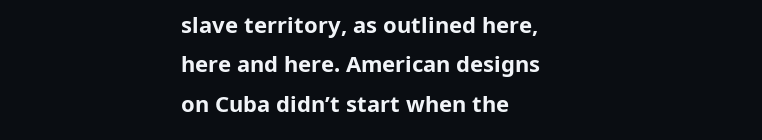slave territory, as outlined here, here and here. American designs on Cuba didn’t start when the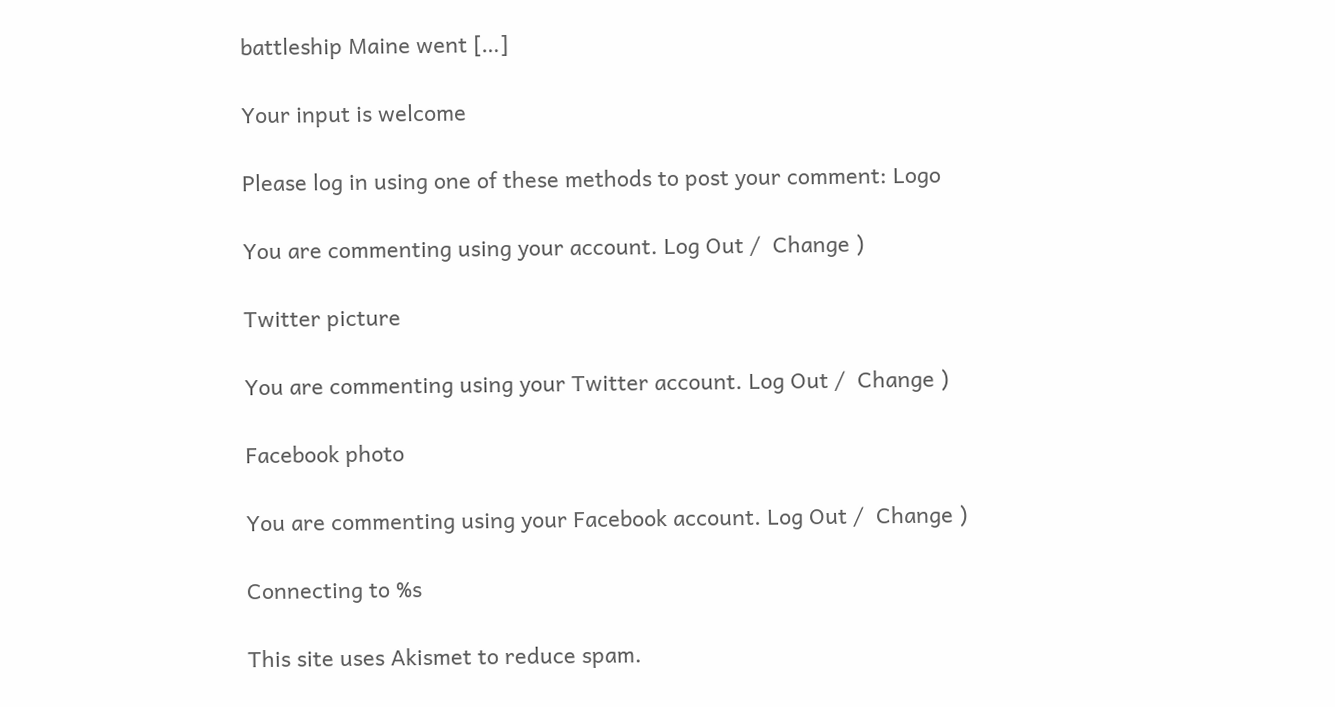battleship Maine went […]

Your input is welcome

Please log in using one of these methods to post your comment: Logo

You are commenting using your account. Log Out /  Change )

Twitter picture

You are commenting using your Twitter account. Log Out /  Change )

Facebook photo

You are commenting using your Facebook account. Log Out /  Change )

Connecting to %s

This site uses Akismet to reduce spam.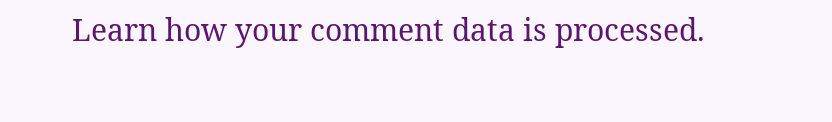Learn how your comment data is processed.